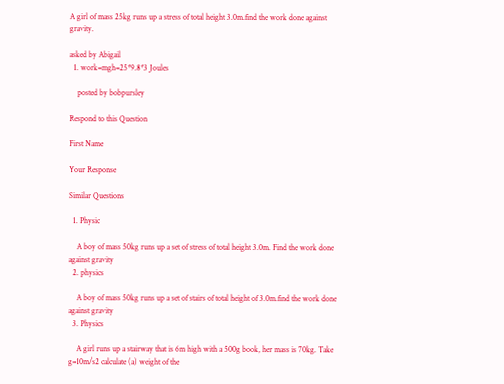A girl of mass 25kg runs up a stress of total height 3.0m.find the work done against gravity.

asked by Abigail
  1. work=mgh=25*9.8*3 Joules

    posted by bobpursley

Respond to this Question

First Name

Your Response

Similar Questions

  1. Physic

    A boy of mass 50kg runs up a set of stress of total height 3.0m. Find the work done against gravity
  2. physics

    A boy of mass 50kg runs up a set of stairs of total height of 3.0m.find the work done against gravity
  3. Physics

    A girl runs up a stairway that is 6m high with a 500g book, her mass is 70kg. Take g=10m/s2 calculate (a) weight of the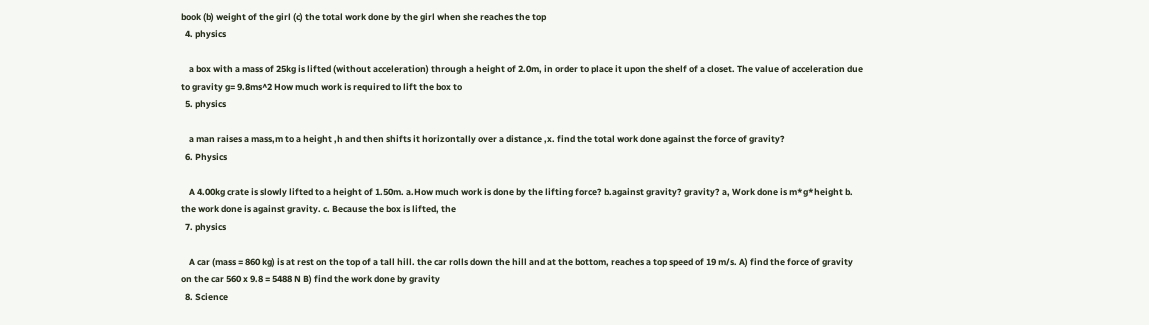book (b) weight of the girl (c) the total work done by the girl when she reaches the top
  4. physics

    a box with a mass of 25kg is lifted (without acceleration) through a height of 2.0m, in order to place it upon the shelf of a closet. The value of acceleration due to gravity g= 9.8ms^2 How much work is required to lift the box to
  5. physics

    a man raises a mass,m to a height ,h and then shifts it horizontally over a distance ,x. find the total work done against the force of gravity?
  6. Physics

    A 4.00kg crate is slowly lifted to a height of 1.50m. a.How much work is done by the lifting force? b.against gravity? gravity? a, Work done is m*g*height b. the work done is against gravity. c. Because the box is lifted, the
  7. physics

    A car (mass = 860 kg) is at rest on the top of a tall hill. the car rolls down the hill and at the bottom, reaches a top speed of 19 m/s. A) find the force of gravity on the car 560 x 9.8 = 5488 N B) find the work done by gravity
  8. Science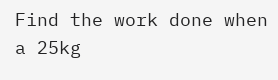Find the work done when a 25kg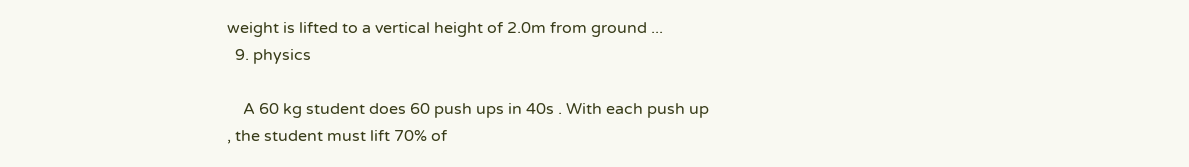weight is lifted to a vertical height of 2.0m from ground ...
  9. physics

    A 60 kg student does 60 push ups in 40s . With each push up , the student must lift 70% of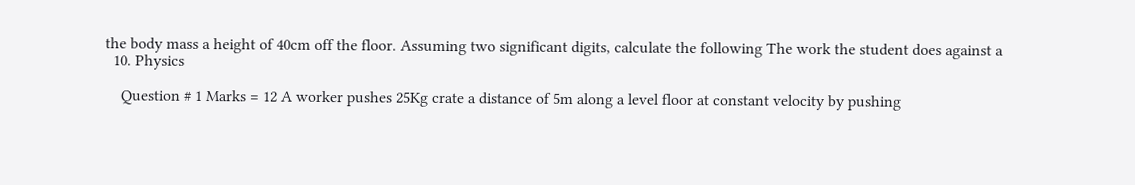the body mass a height of 40cm off the floor. Assuming two significant digits, calculate the following The work the student does against a
  10. Physics

    Question # 1 Marks = 12 A worker pushes 25Kg crate a distance of 5m along a level floor at constant velocity by pushing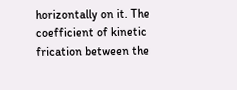horizontally on it. The coefficient of kinetic frication between the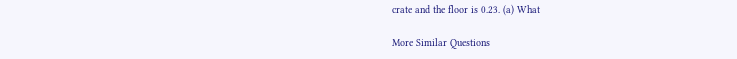crate and the floor is 0.23. (a) What

More Similar Questions